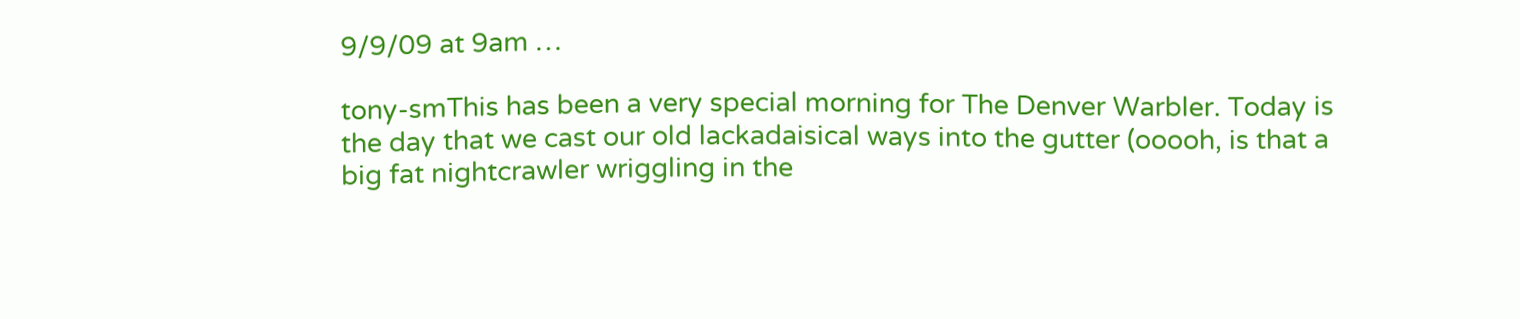9/9/09 at 9am …

tony-smThis has been a very special morning for The Denver Warbler. Today is the day that we cast our old lackadaisical ways into the gutter (ooooh, is that a big fat nightcrawler wriggling in the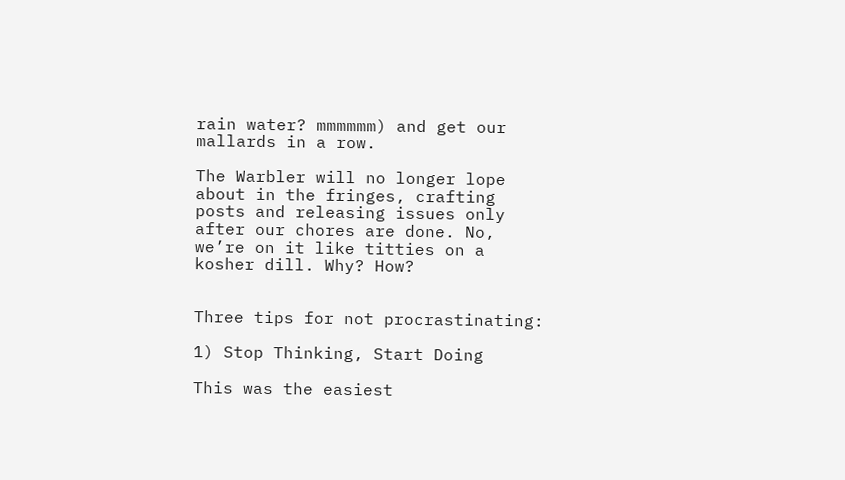rain water? mmmmmm) and get our mallards in a row.

The Warbler will no longer lope about in the fringes, crafting posts and releasing issues only after our chores are done. No, we’re on it like titties on a kosher dill. Why? How?


Three tips for not procrastinating:

1) Stop Thinking, Start Doing

This was the easiest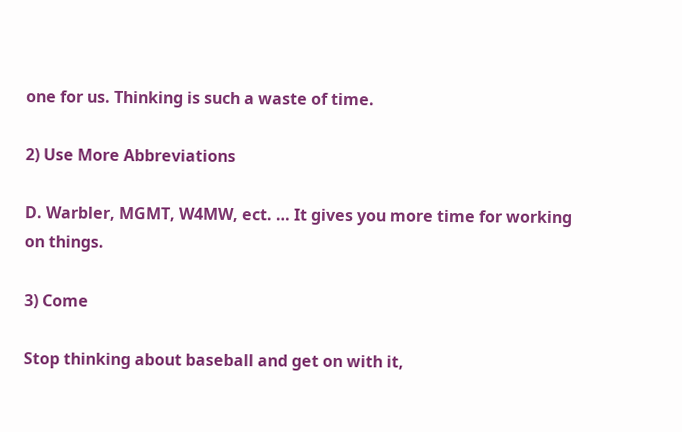one for us. Thinking is such a waste of time.

2) Use More Abbreviations

D. Warbler, MGMT, W4MW, ect. … It gives you more time for working on things.

3) Come

Stop thinking about baseball and get on with it,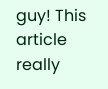guy! This article really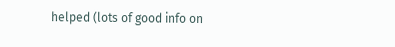helped (lots of good info on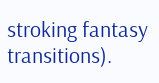stroking fantasy transitions).